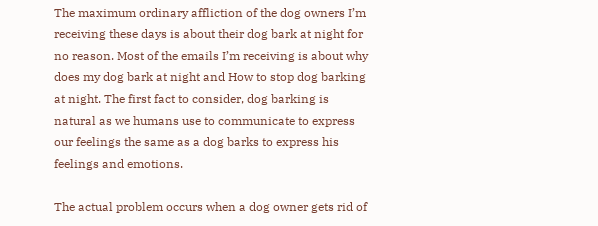The maximum ordinary affliction of the dog owners I’m receiving these days is about their dog bark at night for no reason. Most of the emails I’m receiving is about why does my dog bark at night and How to stop dog barking at night. The first fact to consider, dog barking is natural as we humans use to communicate to express our feelings the same as a dog barks to express his feelings and emotions.

The actual problem occurs when a dog owner gets rid of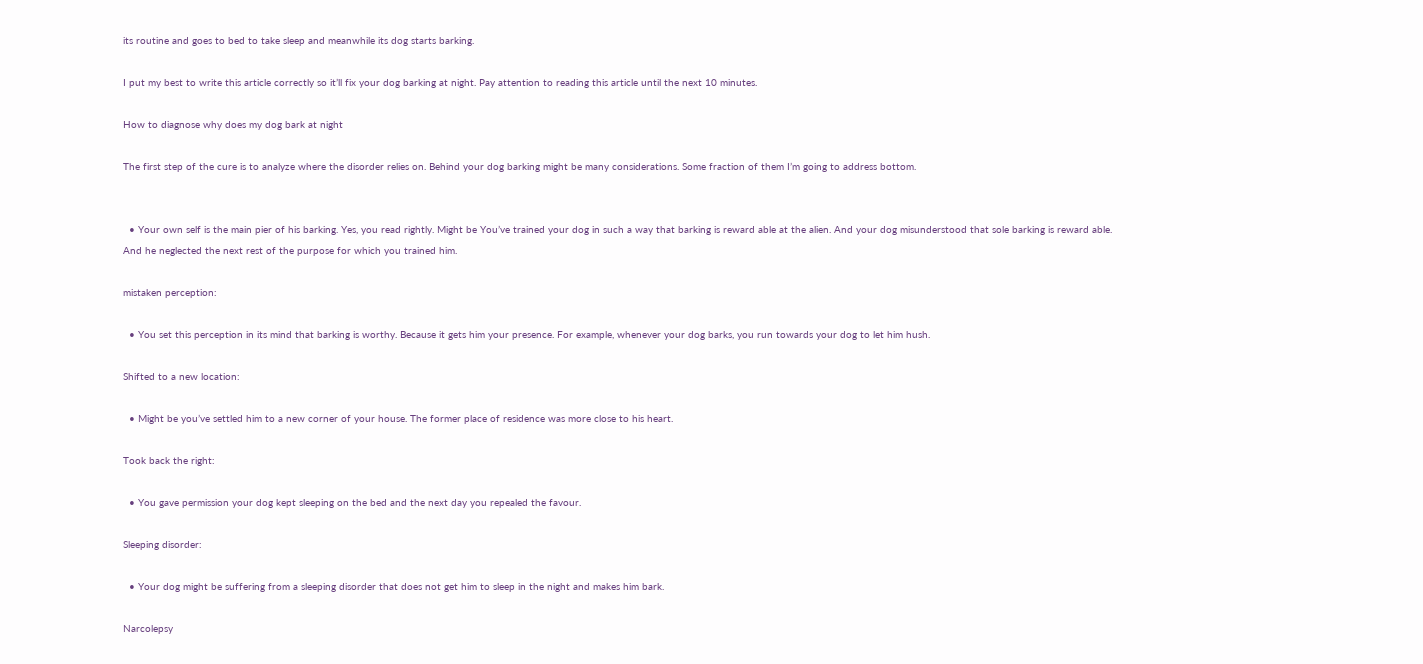its routine and goes to bed to take sleep and meanwhile its dog starts barking.

I put my best to write this article correctly so it’ll fix your dog barking at night. Pay attention to reading this article until the next 10 minutes.

How to diagnose why does my dog bark at night

The first step of the cure is to analyze where the disorder relies on. Behind your dog barking might be many considerations. Some fraction of them I’m going to address bottom.


  • Your own self is the main pier of his barking. Yes, you read rightly. Might be You’ve trained your dog in such a way that barking is reward able at the alien. And your dog misunderstood that sole barking is reward able. And he neglected the next rest of the purpose for which you trained him.

mistaken perception:

  • You set this perception in its mind that barking is worthy. Because it gets him your presence. For example, whenever your dog barks, you run towards your dog to let him hush.

Shifted to a new location:

  • Might be you’ve settled him to a new corner of your house. The former place of residence was more close to his heart.

Took back the right:

  • You gave permission your dog kept sleeping on the bed and the next day you repealed the favour.

Sleeping disorder:

  • Your dog might be suffering from a sleeping disorder that does not get him to sleep in the night and makes him bark.

Narcolepsy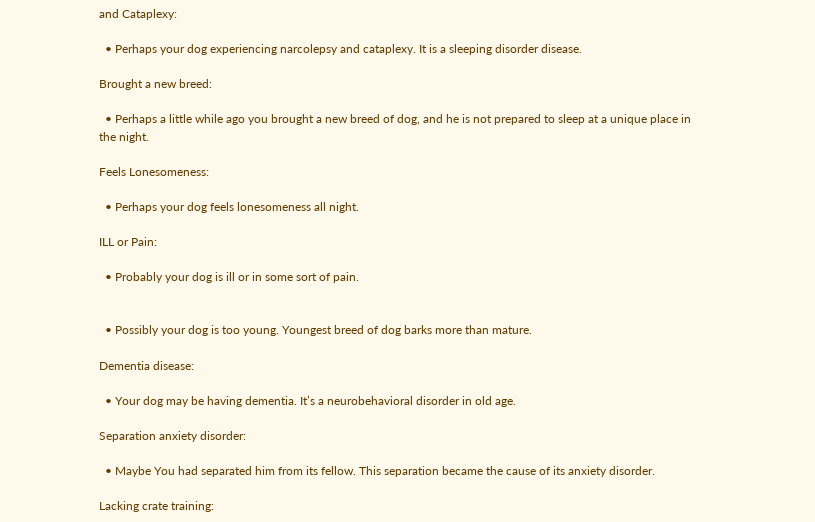and Cataplexy:

  • Perhaps your dog experiencing narcolepsy and cataplexy. It is a sleeping disorder disease.

Brought a new breed:

  • Perhaps a little while ago you brought a new breed of dog, and he is not prepared to sleep at a unique place in the night.

Feels Lonesomeness:

  • Perhaps your dog feels lonesomeness all night.

ILL or Pain:

  • Probably your dog is ill or in some sort of pain.


  • Possibly your dog is too young. Youngest breed of dog barks more than mature.

Dementia disease:

  • Your dog may be having dementia. It’s a neurobehavioral disorder in old age.

Separation anxiety disorder:

  • Maybe You had separated him from its fellow. This separation became the cause of its anxiety disorder.

Lacking crate training: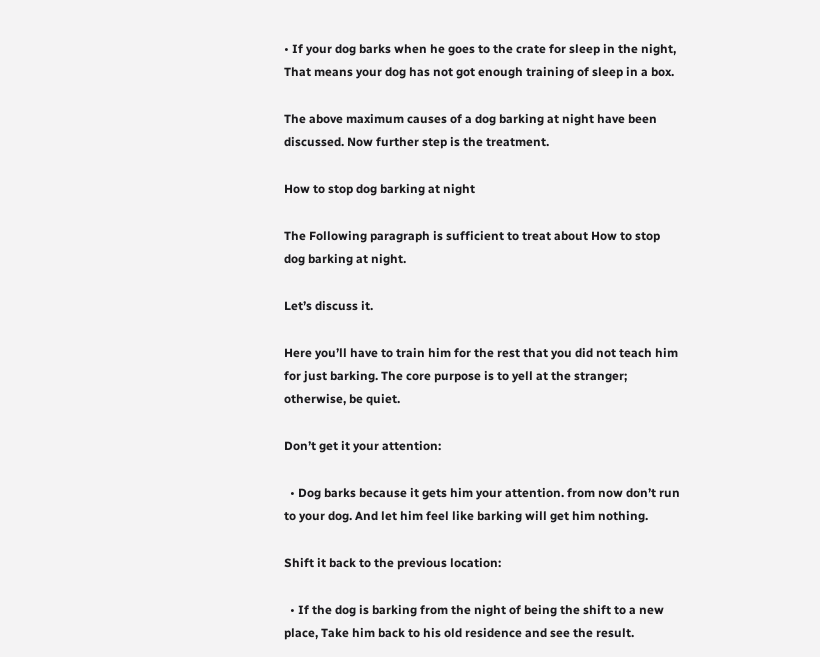• If your dog barks when he goes to the crate for sleep in the night, That means your dog has not got enough training of sleep in a box.

The above maximum causes of a dog barking at night have been discussed. Now further step is the treatment.

How to stop dog barking at night

The Following paragraph is sufficient to treat about How to stop dog barking at night.

Let’s discuss it.

Here you’ll have to train him for the rest that you did not teach him for just barking. The core purpose is to yell at the stranger; otherwise, be quiet.

Don’t get it your attention:

  • Dog barks because it gets him your attention. from now don’t run to your dog. And let him feel like barking will get him nothing.

Shift it back to the previous location:

  • If the dog is barking from the night of being the shift to a new place, Take him back to his old residence and see the result.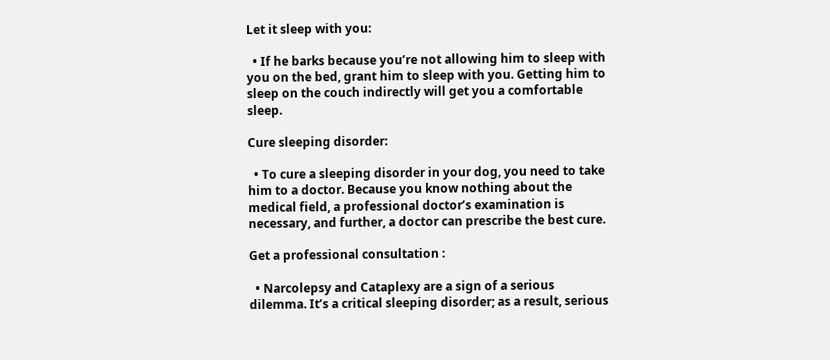Let it sleep with you:

  • If he barks because you’re not allowing him to sleep with you on the bed, grant him to sleep with you. Getting him to sleep on the couch indirectly will get you a comfortable sleep.

Cure sleeping disorder:

  • To cure a sleeping disorder in your dog, you need to take him to a doctor. Because you know nothing about the medical field, a professional doctor’s examination is necessary, and further, a doctor can prescribe the best cure.

Get a professional consultation :

  • Narcolepsy and Cataplexy are a sign of a serious dilemma. It’s a critical sleeping disorder; as a result, serious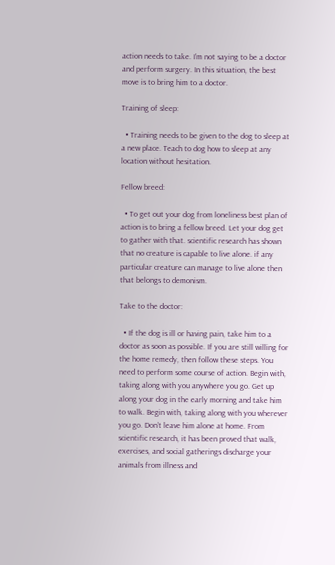action needs to take. I’m not saying to be a doctor and perform surgery. In this situation, the best move is to bring him to a doctor.

Training of sleep:

  • Training needs to be given to the dog to sleep at a new place. Teach to dog how to sleep at any location without hesitation.

Fellow breed:

  • To get out your dog from loneliness best plan of action is to bring a fellow breed. Let your dog get to gather with that. scientific research has shown that no creature is capable to live alone. if any particular creature can manage to live alone then that belongs to demonism.

Take to the doctor:

  • If the dog is ill or having pain, take him to a doctor as soon as possible. If you are still willing for the home remedy, then follow these steps. You need to perform some course of action. Begin with, taking along with you anywhere you go. Get up along your dog in the early morning and take him to walk. Begin with, taking along with you wherever you go. Don’t leave him alone at home. From scientific research, it has been proved that walk, exercises, and social gatherings discharge your animals from illness and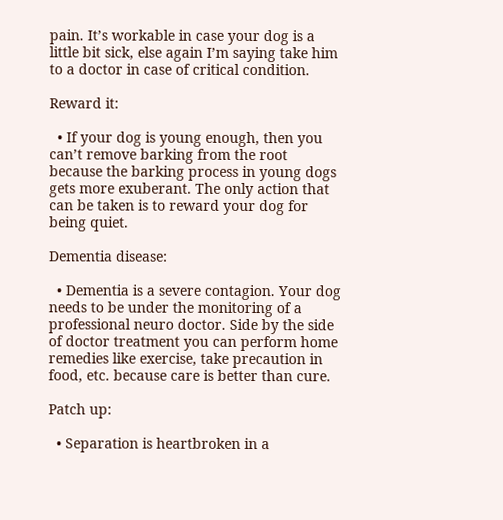pain. It’s workable in case your dog is a little bit sick, else again I’m saying take him to a doctor in case of critical condition.

Reward it:

  • If your dog is young enough, then you can’t remove barking from the root because the barking process in young dogs gets more exuberant. The only action that can be taken is to reward your dog for being quiet.

Dementia disease:

  • Dementia is a severe contagion. Your dog needs to be under the monitoring of a professional neuro doctor. Side by the side of doctor treatment you can perform home remedies like exercise, take precaution in food, etc. because care is better than cure.

Patch up:

  • Separation is heartbroken in a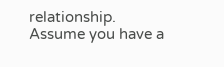relationship. Assume you have a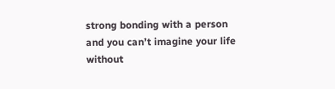strong bonding with a person and you can’t imagine your life without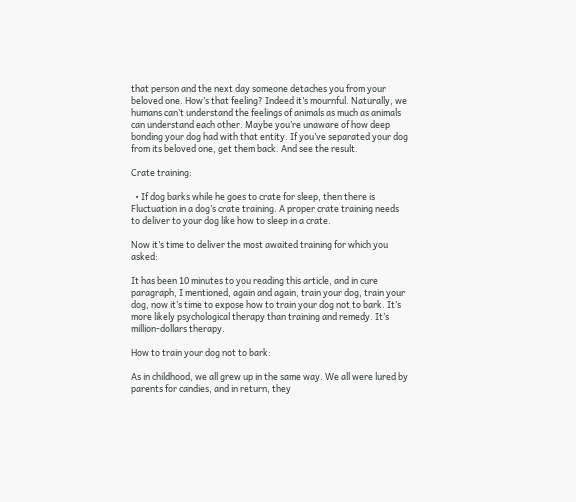that person and the next day someone detaches you from your beloved one. How’s that feeling? Indeed it’s mournful. Naturally, we humans can’t understand the feelings of animals as much as animals can understand each other. Maybe you’re unaware of how deep bonding your dog had with that entity. If you’ve separated your dog from its beloved one, get them back. And see the result.

Crate training:

  • If dog barks while he goes to crate for sleep, then there is Fluctuation in a dog’s crate training. A proper crate training needs to deliver to your dog like how to sleep in a crate.

Now it’s time to deliver the most awaited training for which you asked:

It has been 10 minutes to you reading this article, and in cure paragraph, I mentioned, again and again, train your dog, train your dog, now it’s time to expose how to train your dog not to bark. It’s more likely psychological therapy than training and remedy. It’s million-dollars therapy.

How to train your dog not to bark:

As in childhood, we all grew up in the same way. We all were lured by parents for candies, and in return, they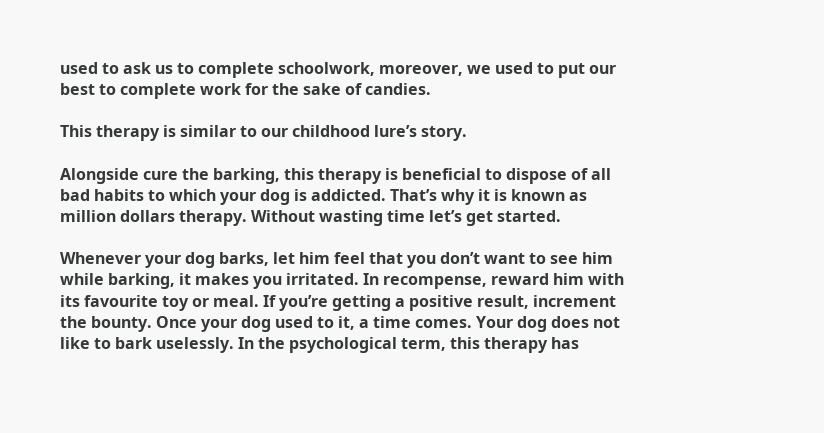used to ask us to complete schoolwork, moreover, we used to put our best to complete work for the sake of candies.

This therapy is similar to our childhood lure’s story.

Alongside cure the barking, this therapy is beneficial to dispose of all bad habits to which your dog is addicted. That’s why it is known as million dollars therapy. Without wasting time let’s get started.

Whenever your dog barks, let him feel that you don’t want to see him while barking, it makes you irritated. In recompense, reward him with its favourite toy or meal. If you’re getting a positive result, increment the bounty. Once your dog used to it, a time comes. Your dog does not like to bark uselessly. In the psychological term, this therapy has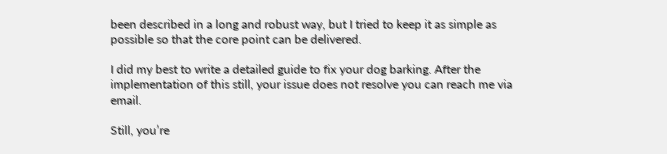been described in a long and robust way, but I tried to keep it as simple as possible so that the core point can be delivered.

I did my best to write a detailed guide to fix your dog barking. After the implementation of this still, your issue does not resolve you can reach me via email.

Still, you’re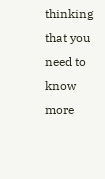thinking that you need to know more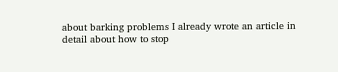about barking problems I already wrote an article in detail about how to stop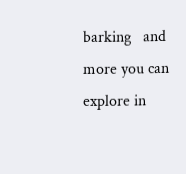barking   and more you can explore in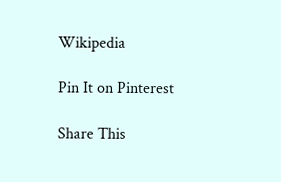Wikipedia

Pin It on Pinterest

Share This